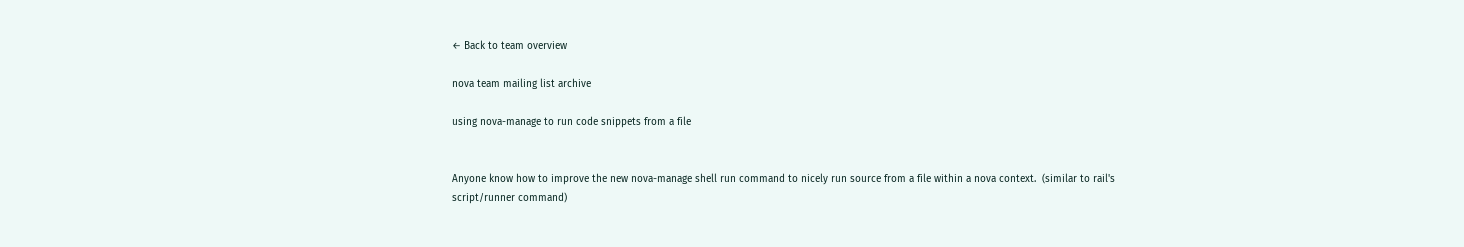← Back to team overview

nova team mailing list archive

using nova-manage to run code snippets from a file


Anyone know how to improve the new nova-manage shell run command to nicely run source from a file within a nova context.  (similar to rail's script/runner command)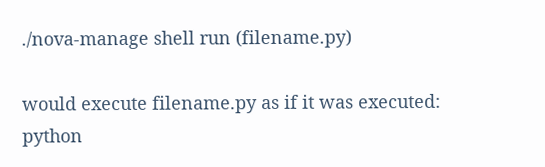./nova-manage shell run (filename.py)

would execute filename.py as if it was executed: python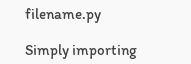filename.py

Simply importing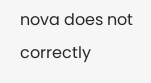nova does not correctly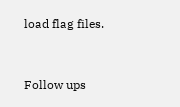load flag files.


Follow ups